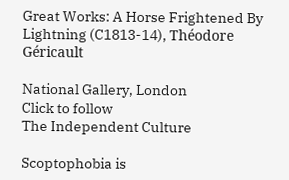Great Works: A Horse Frightened By Lightning (C1813-14), Théodore Géricault

National Gallery, London
Click to follow
The Independent Culture

Scoptophobia is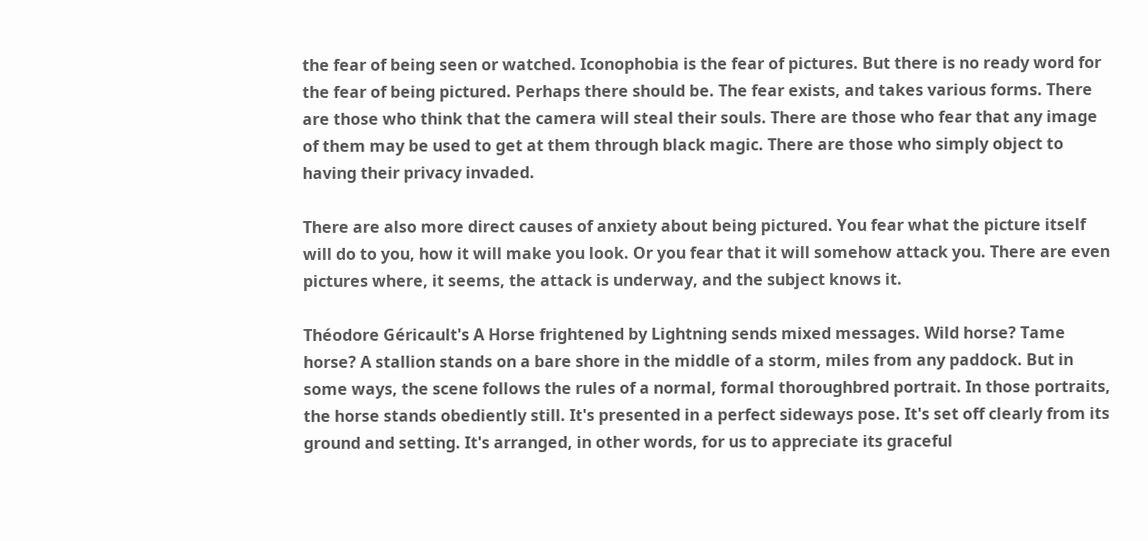the fear of being seen or watched. Iconophobia is the fear of pictures. But there is no ready word for the fear of being pictured. Perhaps there should be. The fear exists, and takes various forms. There are those who think that the camera will steal their souls. There are those who fear that any image of them may be used to get at them through black magic. There are those who simply object to having their privacy invaded.

There are also more direct causes of anxiety about being pictured. You fear what the picture itself will do to you, how it will make you look. Or you fear that it will somehow attack you. There are even pictures where, it seems, the attack is underway, and the subject knows it.

Théodore Géricault's A Horse frightened by Lightning sends mixed messages. Wild horse? Tame horse? A stallion stands on a bare shore in the middle of a storm, miles from any paddock. But in some ways, the scene follows the rules of a normal, formal thoroughbred portrait. In those portraits, the horse stands obediently still. It's presented in a perfect sideways pose. It's set off clearly from its ground and setting. It's arranged, in other words, for us to appreciate its graceful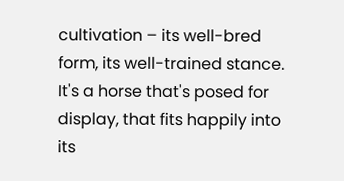cultivation – its well-bred form, its well-trained stance. It's a horse that's posed for display, that fits happily into its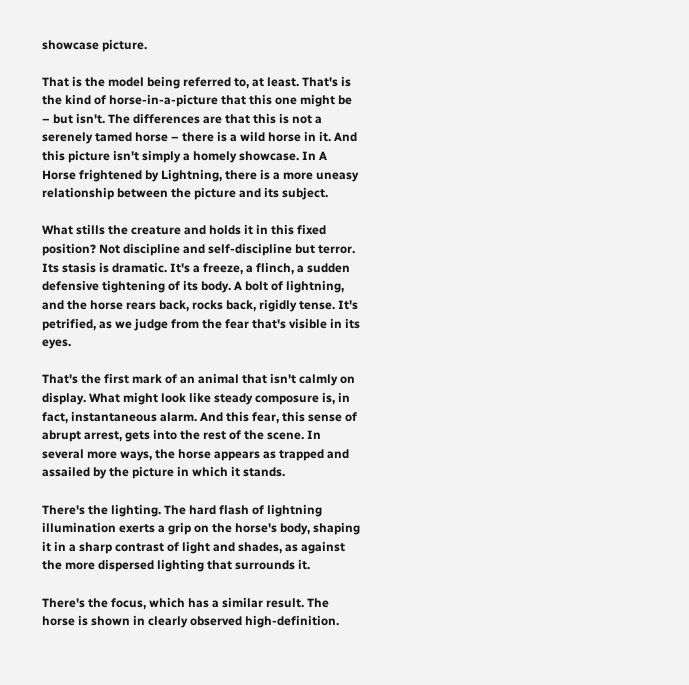showcase picture.

That is the model being referred to, at least. That's is the kind of horse-in-a-picture that this one might be – but isn't. The differences are that this is not a serenely tamed horse – there is a wild horse in it. And this picture isn't simply a homely showcase. In A Horse frightened by Lightning, there is a more uneasy relationship between the picture and its subject.

What stills the creature and holds it in this fixed position? Not discipline and self-discipline but terror. Its stasis is dramatic. It's a freeze, a flinch, a sudden defensive tightening of its body. A bolt of lightning, and the horse rears back, rocks back, rigidly tense. It's petrified, as we judge from the fear that's visible in its eyes.

That's the first mark of an animal that isn't calmly on display. What might look like steady composure is, in fact, instantaneous alarm. And this fear, this sense of abrupt arrest, gets into the rest of the scene. In several more ways, the horse appears as trapped and assailed by the picture in which it stands.

There's the lighting. The hard flash of lightning illumination exerts a grip on the horse's body, shaping it in a sharp contrast of light and shades, as against the more dispersed lighting that surrounds it.

There's the focus, which has a similar result. The horse is shown in clearly observed high-definition.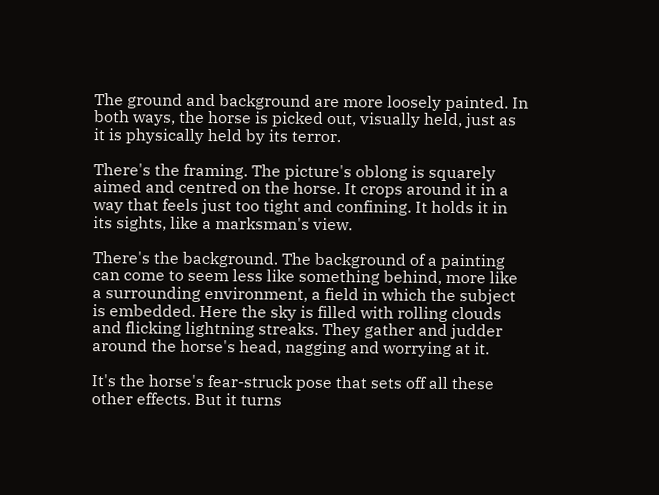The ground and background are more loosely painted. In both ways, the horse is picked out, visually held, just as it is physically held by its terror.

There's the framing. The picture's oblong is squarely aimed and centred on the horse. It crops around it in a way that feels just too tight and confining. It holds it in its sights, like a marksman's view.

There's the background. The background of a painting can come to seem less like something behind, more like a surrounding environment, a field in which the subject is embedded. Here the sky is filled with rolling clouds and flicking lightning streaks. They gather and judder around the horse's head, nagging and worrying at it.

It's the horse's fear-struck pose that sets off all these other effects. But it turns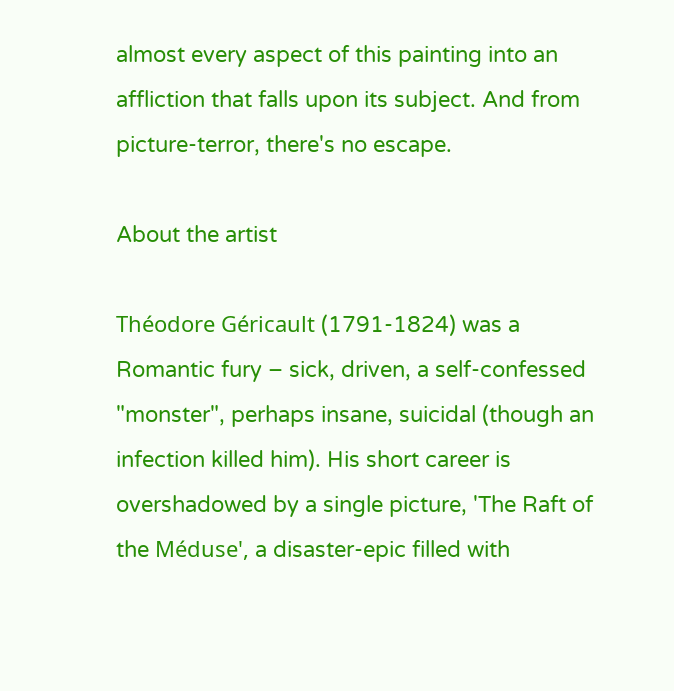almost every aspect of this painting into an affliction that falls upon its subject. And from picture-terror, there's no escape.

About the artist

Théodore Géricault (1791-1824) was a Romantic fury – sick, driven, a self-confessed "monster", perhaps insane, suicidal (though an infection killed him). His short career is overshadowed by a single picture, 'The Raft of the Méduse', a disaster-epic filled with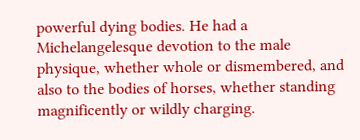powerful dying bodies. He had a Michelangelesque devotion to the male physique, whether whole or dismembered, and also to the bodies of horses, whether standing magnificently or wildly charging.